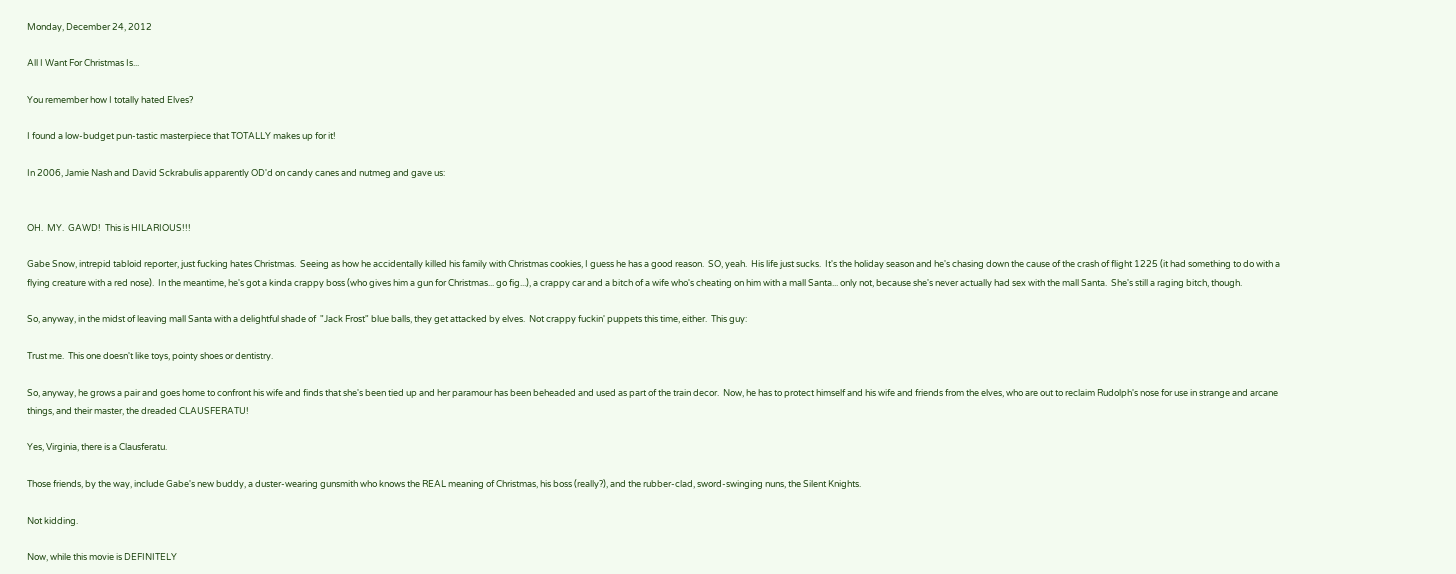Monday, December 24, 2012

All I Want For Christmas Is...

You remember how I totally hated Elves?

I found a low-budget pun-tastic masterpiece that TOTALLY makes up for it!

In 2006, Jamie Nash and David Sckrabulis apparently OD'd on candy canes and nutmeg and gave us:


OH.  MY.  GAWD!  This is HILARIOUS!!!

Gabe Snow, intrepid tabloid reporter, just fucking hates Christmas.  Seeing as how he accidentally killed his family with Christmas cookies, I guess he has a good reason.  SO, yeah.  His life just sucks.  It's the holiday season and he's chasing down the cause of the crash of flight 1225 (it had something to do with a flying creature with a red nose).  In the meantime, he's got a kinda crappy boss (who gives him a gun for Christmas... go fig...), a crappy car and a bitch of a wife who's cheating on him with a mall Santa... only not, because she's never actually had sex with the mall Santa.  She's still a raging bitch, though.

So, anyway, in the midst of leaving mall Santa with a delightful shade of  "Jack Frost" blue balls, they get attacked by elves.  Not crappy fuckin' puppets this time, either.  This guy:

Trust me.  This one doesn't like toys, pointy shoes or dentistry.

So, anyway, he grows a pair and goes home to confront his wife and finds that she's been tied up and her paramour has been beheaded and used as part of the train decor.  Now, he has to protect himself and his wife and friends from the elves, who are out to reclaim Rudolph's nose for use in strange and arcane things, and their master, the dreaded CLAUSFERATU!

Yes, Virginia, there is a Clausferatu.

Those friends, by the way, include Gabe's new buddy, a duster-wearing gunsmith who knows the REAL meaning of Christmas, his boss (really?), and the rubber-clad, sword-swinging nuns, the Silent Knights.

Not kidding.

Now, while this movie is DEFINITELY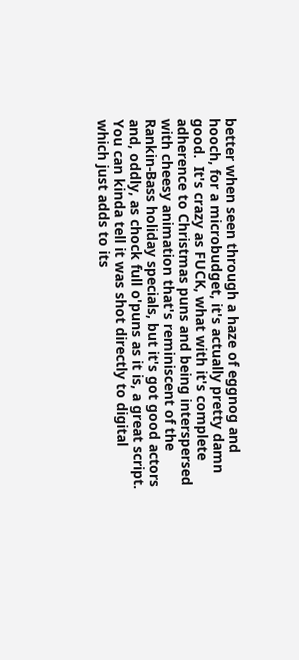better when seen through a haze of eggnog and hooch, for a microbudget, it's actually pretty damn good.  It's crazy as FUCK, what with it's complete adherence to Christmas puns and being interspersed with cheesy animation that's reminiscent of the Rankin-Bass holiday specials, but it's got good actors and, oddly, as chock full o'puns as it is, a great script.  You can kinda tell it was shot directly to digital which just adds to its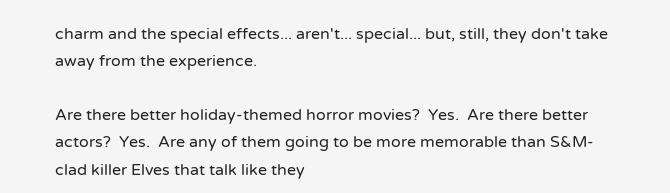charm and the special effects... aren't... special... but, still, they don't take away from the experience.

Are there better holiday-themed horror movies?  Yes.  Are there better actors?  Yes.  Are any of them going to be more memorable than S&M-clad killer Elves that talk like they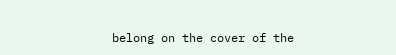belong on the cover of the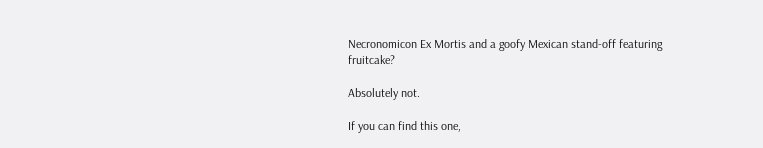Necronomicon Ex Mortis and a goofy Mexican stand-off featuring fruitcake?

Absolutely not.

If you can find this one,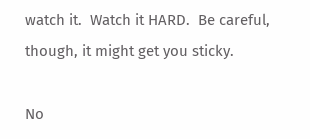watch it.  Watch it HARD.  Be careful, though, it might get you sticky.

No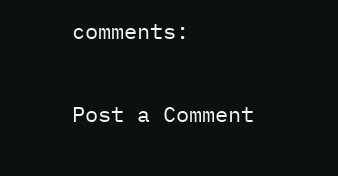comments:

Post a Comment